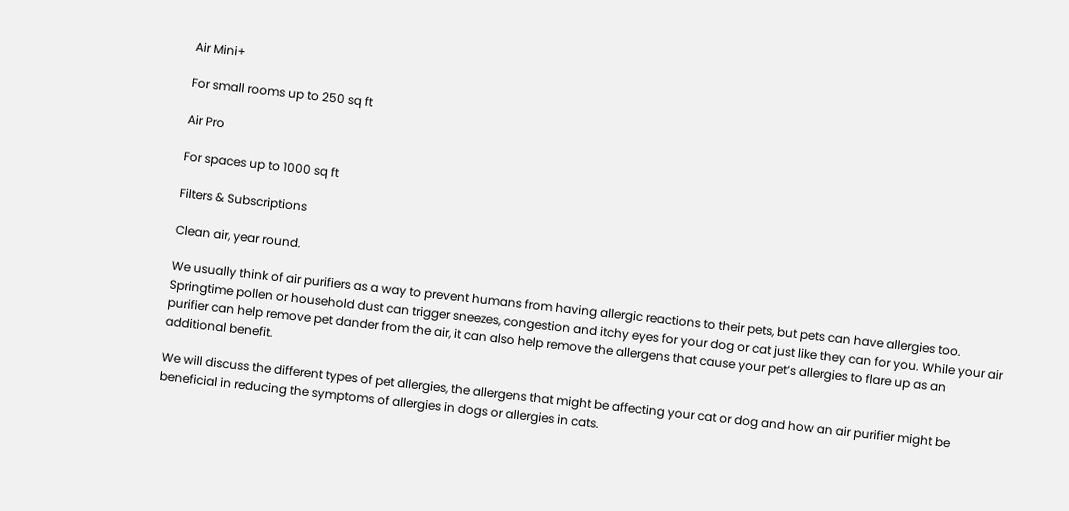Air Mini+

For small rooms up to 250 sq ft

Air Pro

For spaces up to 1000 sq ft

Filters & Subscriptions

Clean air, year round.

We usually think of air purifiers as a way to prevent humans from having allergic reactions to their pets, but pets can have allergies too. Springtime pollen or household dust can trigger sneezes, congestion and itchy eyes for your dog or cat just like they can for you. While your air purifier can help remove pet dander from the air, it can also help remove the allergens that cause your pet’s allergies to flare up as an additional benefit.

We will discuss the different types of pet allergies, the allergens that might be affecting your cat or dog and how an air purifier might be beneficial in reducing the symptoms of allergies in dogs or allergies in cats.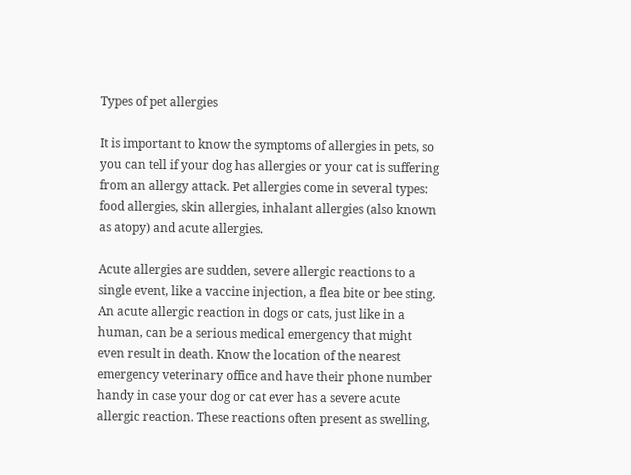Types of pet allergies

It is important to know the symptoms of allergies in pets, so you can tell if your dog has allergies or your cat is suffering from an allergy attack. Pet allergies come in several types: food allergies, skin allergies, inhalant allergies (also known as atopy) and acute allergies.

Acute allergies are sudden, severe allergic reactions to a single event, like a vaccine injection, a flea bite or bee sting. An acute allergic reaction in dogs or cats, just like in a human, can be a serious medical emergency that might even result in death. Know the location of the nearest emergency veterinary office and have their phone number handy in case your dog or cat ever has a severe acute allergic reaction. These reactions often present as swelling,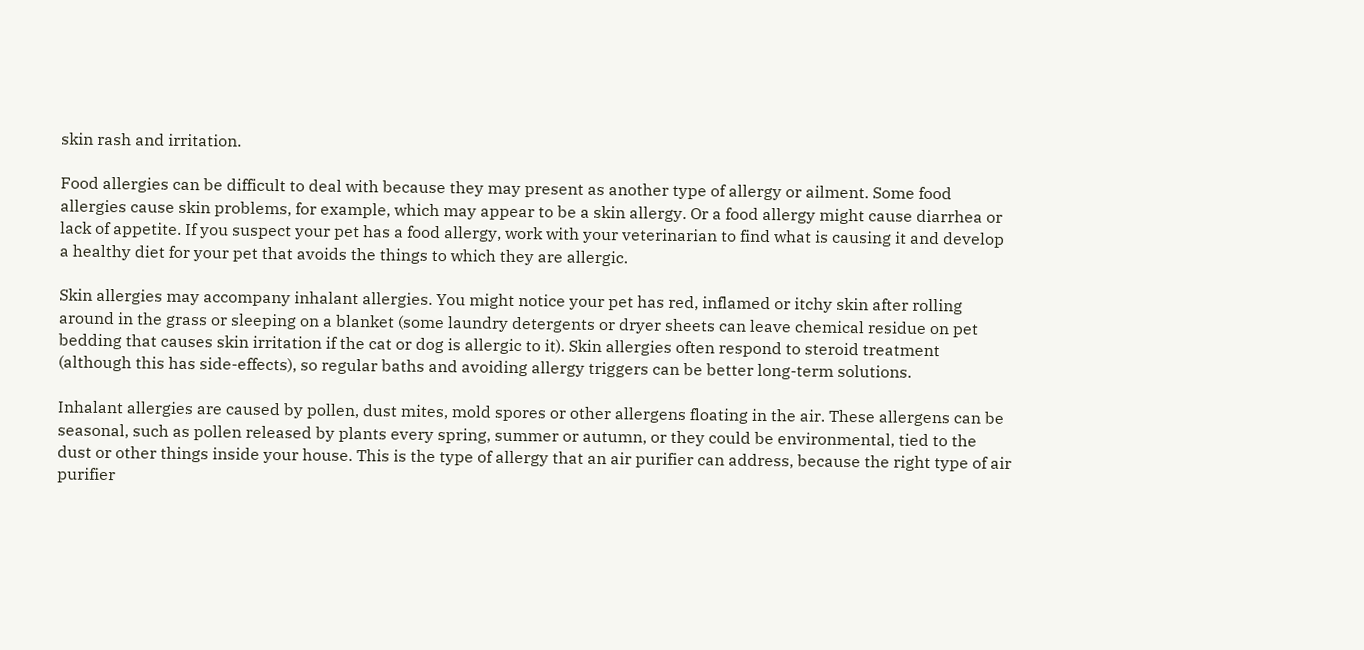skin rash and irritation.

Food allergies can be difficult to deal with because they may present as another type of allergy or ailment. Some food allergies cause skin problems, for example, which may appear to be a skin allergy. Or a food allergy might cause diarrhea or lack of appetite. If you suspect your pet has a food allergy, work with your veterinarian to find what is causing it and develop a healthy diet for your pet that avoids the things to which they are allergic.

Skin allergies may accompany inhalant allergies. You might notice your pet has red, inflamed or itchy skin after rolling around in the grass or sleeping on a blanket (some laundry detergents or dryer sheets can leave chemical residue on pet bedding that causes skin irritation if the cat or dog is allergic to it). Skin allergies often respond to steroid treatment (although this has side-effects), so regular baths and avoiding allergy triggers can be better long-term solutions.

Inhalant allergies are caused by pollen, dust mites, mold spores or other allergens floating in the air. These allergens can be seasonal, such as pollen released by plants every spring, summer or autumn, or they could be environmental, tied to the dust or other things inside your house. This is the type of allergy that an air purifier can address, because the right type of air purifier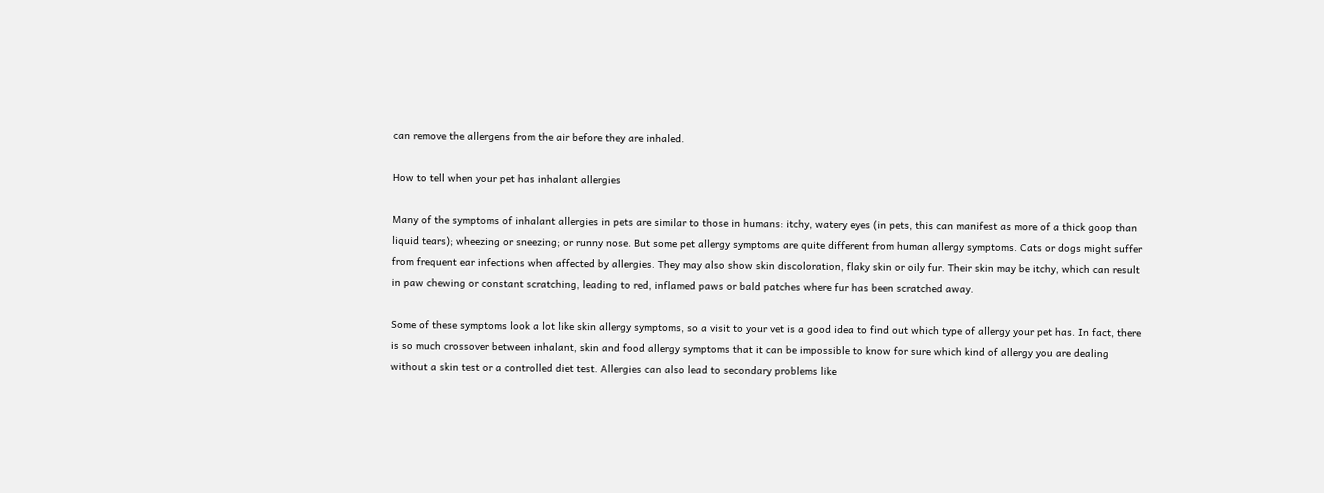can remove the allergens from the air before they are inhaled.

How to tell when your pet has inhalant allergies

Many of the symptoms of inhalant allergies in pets are similar to those in humans: itchy, watery eyes (in pets, this can manifest as more of a thick goop than liquid tears); wheezing or sneezing; or runny nose. But some pet allergy symptoms are quite different from human allergy symptoms. Cats or dogs might suffer from frequent ear infections when affected by allergies. They may also show skin discoloration, flaky skin or oily fur. Their skin may be itchy, which can result in paw chewing or constant scratching, leading to red, inflamed paws or bald patches where fur has been scratched away.

Some of these symptoms look a lot like skin allergy symptoms, so a visit to your vet is a good idea to find out which type of allergy your pet has. In fact, there is so much crossover between inhalant, skin and food allergy symptoms that it can be impossible to know for sure which kind of allergy you are dealing without a skin test or a controlled diet test. Allergies can also lead to secondary problems like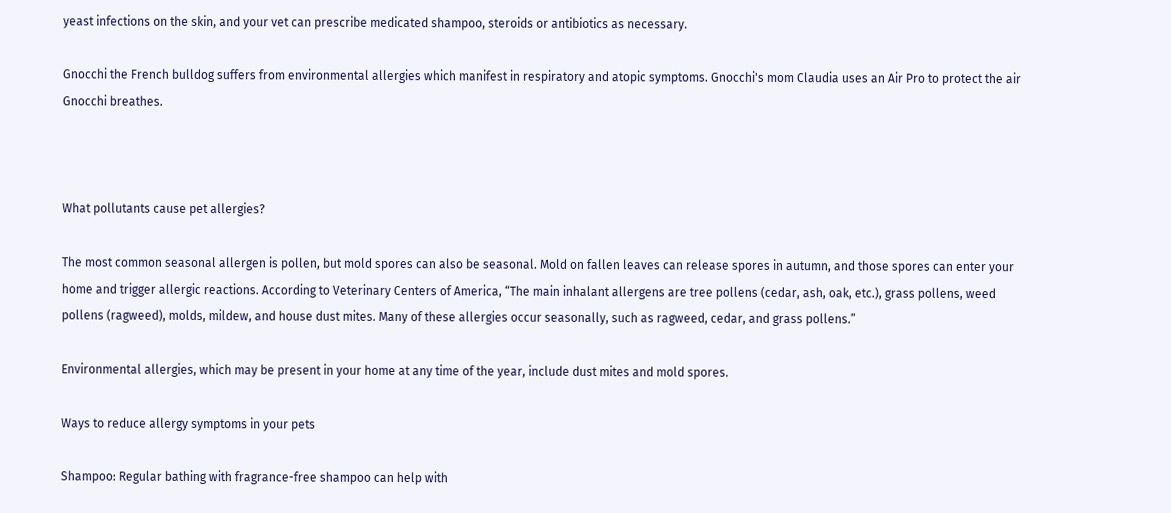yeast infections on the skin, and your vet can prescribe medicated shampoo, steroids or antibiotics as necessary.

Gnocchi the French bulldog suffers from environmental allergies which manifest in respiratory and atopic symptoms. Gnocchi's mom Claudia uses an Air Pro to protect the air Gnocchi breathes.



What pollutants cause pet allergies?

The most common seasonal allergen is pollen, but mold spores can also be seasonal. Mold on fallen leaves can release spores in autumn, and those spores can enter your home and trigger allergic reactions. According to Veterinary Centers of America, “The main inhalant allergens are tree pollens (cedar, ash, oak, etc.), grass pollens, weed pollens (ragweed), molds, mildew, and house dust mites. Many of these allergies occur seasonally, such as ragweed, cedar, and grass pollens.”

Environmental allergies, which may be present in your home at any time of the year, include dust mites and mold spores.

Ways to reduce allergy symptoms in your pets

Shampoo: Regular bathing with fragrance-free shampoo can help with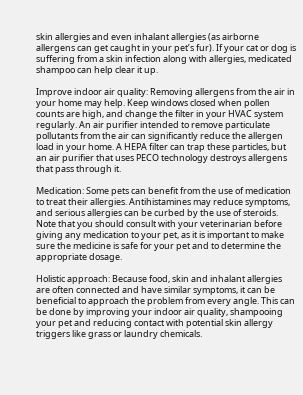skin allergies and even inhalant allergies (as airborne allergens can get caught in your pet’s fur). If your cat or dog is suffering from a skin infection along with allergies, medicated shampoo can help clear it up.

Improve indoor air quality: Removing allergens from the air in your home may help. Keep windows closed when pollen counts are high, and change the filter in your HVAC system regularly. An air purifier intended to remove particulate pollutants from the air can significantly reduce the allergen load in your home. A HEPA filter can trap these particles, but an air purifier that uses PECO technology destroys allergens that pass through it.

Medication: Some pets can benefit from the use of medication to treat their allergies. Antihistamines may reduce symptoms, and serious allergies can be curbed by the use of steroids. Note that you should consult with your veterinarian before giving any medication to your pet, as it is important to make sure the medicine is safe for your pet and to determine the appropriate dosage.

Holistic approach: Because food, skin and inhalant allergies are often connected and have similar symptoms, it can be beneficial to approach the problem from every angle. This can be done by improving your indoor air quality, shampooing your pet and reducing contact with potential skin allergy triggers like grass or laundry chemicals.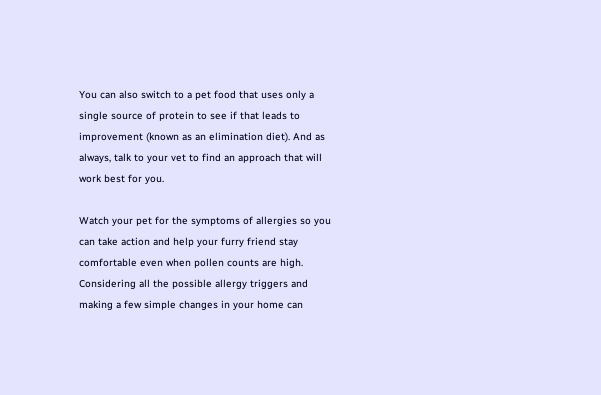You can also switch to a pet food that uses only a single source of protein to see if that leads to improvement (known as an elimination diet). And as always, talk to your vet to find an approach that will work best for you.

Watch your pet for the symptoms of allergies so you can take action and help your furry friend stay comfortable even when pollen counts are high. Considering all the possible allergy triggers and making a few simple changes in your home can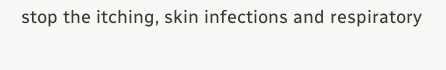stop the itching, skin infections and respiratory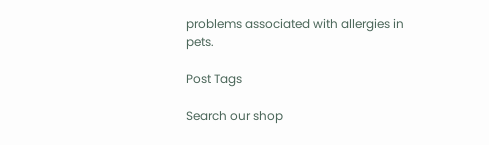problems associated with allergies in pets.

Post Tags

Search our shop